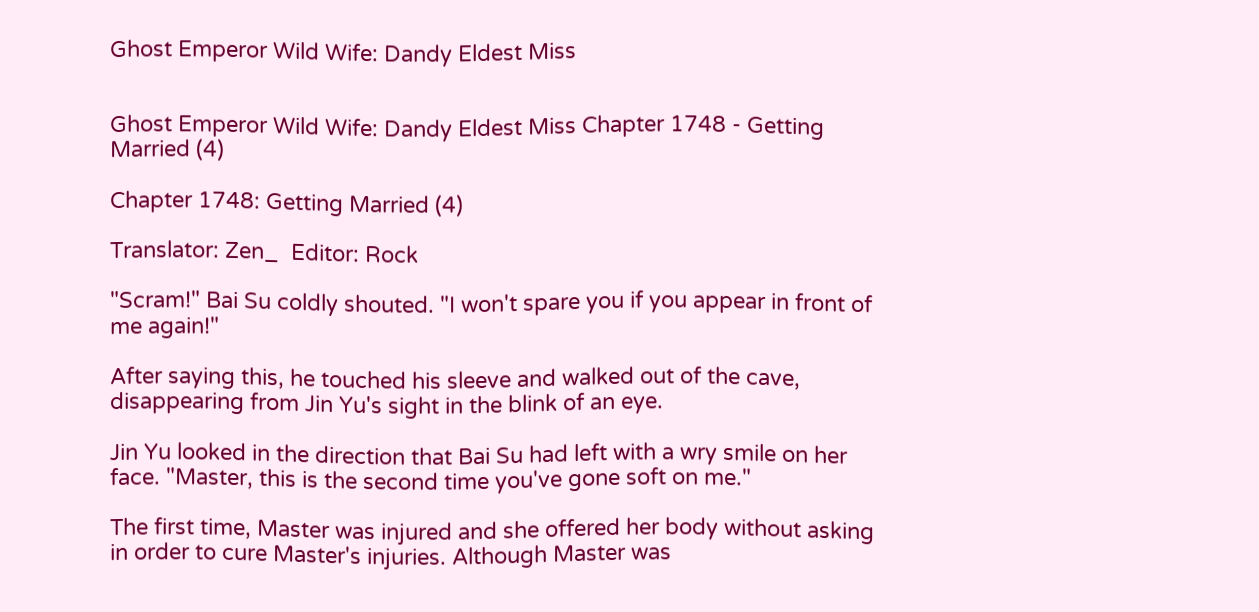Ghost Emperor Wild Wife: Dandy Eldest Miss


Ghost Emperor Wild Wife: Dandy Eldest Miss Chapter 1748 - Getting Married (4)

Chapter 1748: Getting Married (4)

Translator: Zen_  Editor: Rock

"Scram!" Bai Su coldly shouted. "I won't spare you if you appear in front of me again!"

After saying this, he touched his sleeve and walked out of the cave, disappearing from Jin Yu's sight in the blink of an eye.

Jin Yu looked in the direction that Bai Su had left with a wry smile on her face. "Master, this is the second time you've gone soft on me."

The first time, Master was injured and she offered her body without asking in order to cure Master's injuries. Although Master was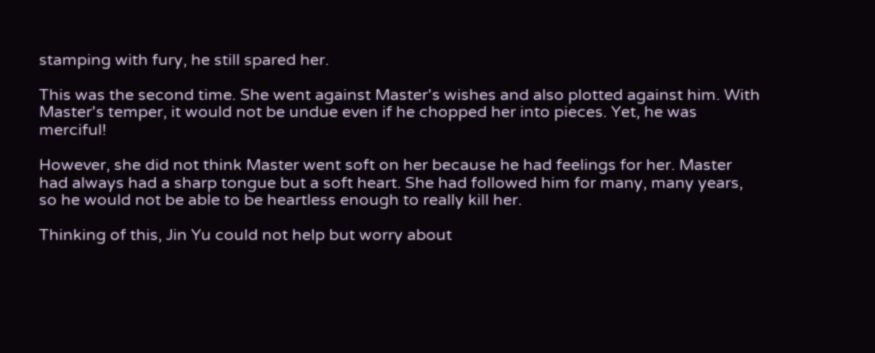stamping with fury, he still spared her.

This was the second time. She went against Master's wishes and also plotted against him. With Master's temper, it would not be undue even if he chopped her into pieces. Yet, he was merciful!

However, she did not think Master went soft on her because he had feelings for her. Master had always had a sharp tongue but a soft heart. She had followed him for many, many years, so he would not be able to be heartless enough to really kill her.

Thinking of this, Jin Yu could not help but worry about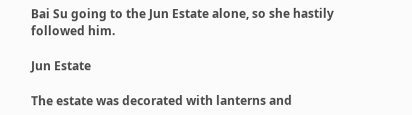Bai Su going to the Jun Estate alone, so she hastily followed him.

Jun Estate

The estate was decorated with lanterns and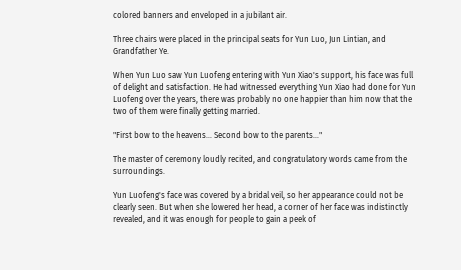colored banners and enveloped in a jubilant air.

Three chairs were placed in the principal seats for Yun Luo, Jun Lintian, and Grandfather Ye.

When Yun Luo saw Yun Luofeng entering with Yun Xiao's support, his face was full of delight and satisfaction. He had witnessed everything Yun Xiao had done for Yun Luofeng over the years, there was probably no one happier than him now that the two of them were finally getting married.

"First bow to the heavens… Second bow to the parents…"

The master of ceremony loudly recited, and congratulatory words came from the surroundings.

Yun Luofeng's face was covered by a bridal veil, so her appearance could not be clearly seen. But when she lowered her head, a corner of her face was indistinctly revealed, and it was enough for people to gain a peek of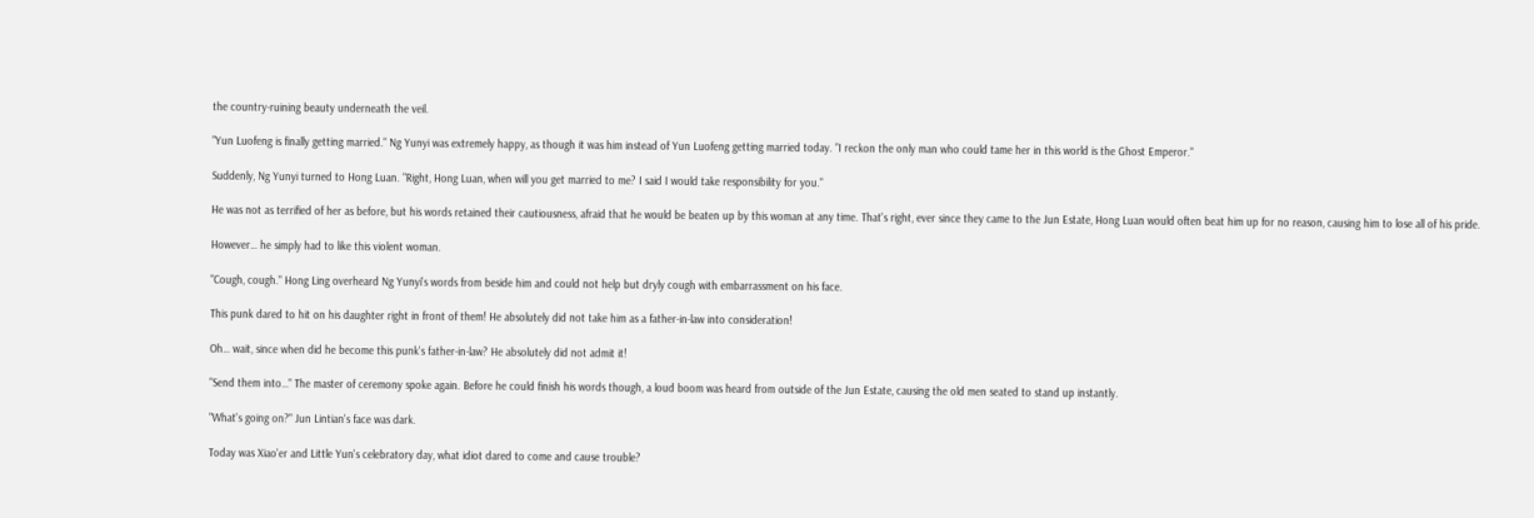the country-ruining beauty underneath the veil.

"Yun Luofeng is finally getting married." Ng Yunyi was extremely happy, as though it was him instead of Yun Luofeng getting married today. "I reckon the only man who could tame her in this world is the Ghost Emperor."

Suddenly, Ng Yunyi turned to Hong Luan. "Right, Hong Luan, when will you get married to me? I said I would take responsibility for you."

He was not as terrified of her as before, but his words retained their cautiousness, afraid that he would be beaten up by this woman at any time. That's right, ever since they came to the Jun Estate, Hong Luan would often beat him up for no reason, causing him to lose all of his pride.

However… he simply had to like this violent woman.

"Cough, cough." Hong Ling overheard Ng Yunyi's words from beside him and could not help but dryly cough with embarrassment on his face.

This punk dared to hit on his daughter right in front of them! He absolutely did not take him as a father-in-law into consideration!

Oh… wait, since when did he become this punk's father-in-law? He absolutely did not admit it!

"Send them into…" The master of ceremony spoke again. Before he could finish his words though, a loud boom was heard from outside of the Jun Estate, causing the old men seated to stand up instantly.

"What's going on?" Jun Lintian's face was dark.

Today was Xiao'er and Little Yun's celebratory day, what idiot dared to come and cause trouble?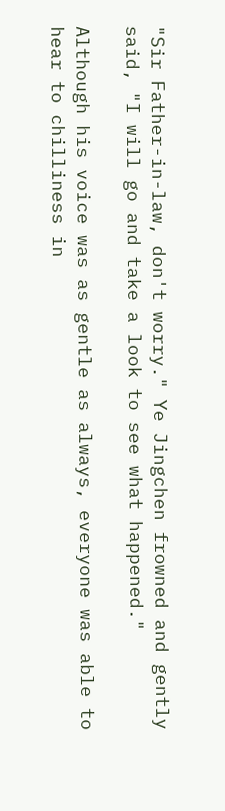"Sir Father-in-law, don't worry." Ye Jingchen frowned and gently said, "I will go and take a look to see what happened."

Although his voice was as gentle as always, everyone was able to hear to chilliness in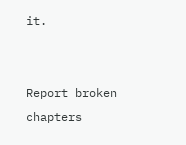it.


Report broken chapters